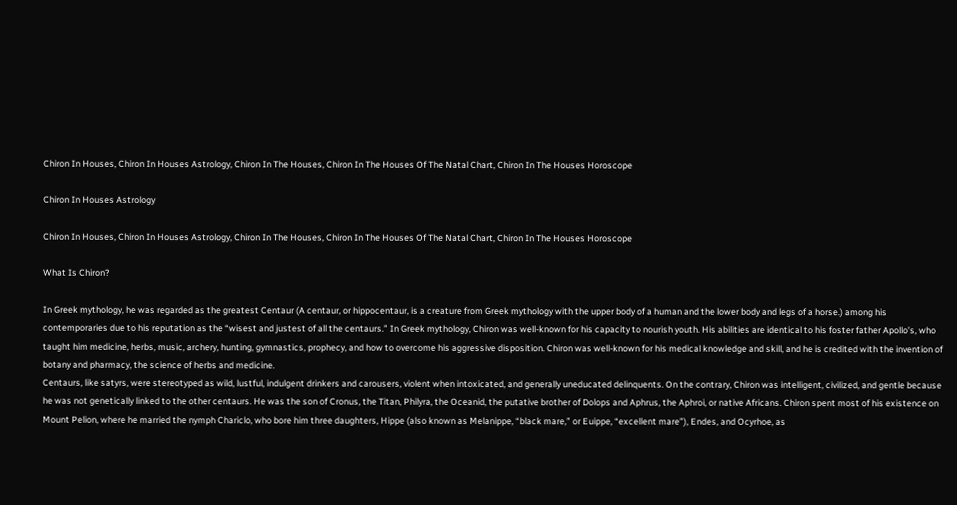Chiron In Houses, Chiron In Houses Astrology, Chiron In The Houses, Chiron In The Houses Of The Natal Chart, Chiron In The Houses Horoscope

Chiron In Houses Astrology

Chiron In Houses, Chiron In Houses Astrology, Chiron In The Houses, Chiron In The Houses Of The Natal Chart, Chiron In The Houses Horoscope

What Is Chiron?

In Greek mythology, he was regarded as the greatest Centaur (A centaur, or hippocentaur, is a creature from Greek mythology with the upper body of a human and the lower body and legs of a horse.) among his contemporaries due to his reputation as the “wisest and justest of all the centaurs.” In Greek mythology, Chiron was well-known for his capacity to nourish youth. His abilities are identical to his foster father Apollo’s, who taught him medicine, herbs, music, archery, hunting, gymnastics, prophecy, and how to overcome his aggressive disposition. Chiron was well-known for his medical knowledge and skill, and he is credited with the invention of botany and pharmacy, the science of herbs and medicine.
Centaurs, like satyrs, were stereotyped as wild, lustful, indulgent drinkers and carousers, violent when intoxicated, and generally uneducated delinquents. On the contrary, Chiron was intelligent, civilized, and gentle because he was not genetically linked to the other centaurs. He was the son of Cronus, the Titan, Philyra, the Oceanid, the putative brother of Dolops and Aphrus, the Aphroi, or native Africans. Chiron spent most of his existence on Mount Pelion, where he married the nymph Chariclo, who bore him three daughters, Hippe (also known as Melanippe, “black mare,” or Euippe, “excellent mare”), Endes, and Ocyrhoe, as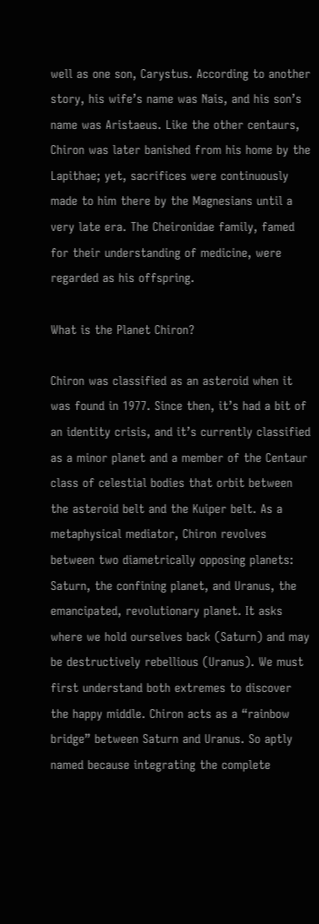well as one son, Carystus. According to another story, his wife’s name was Nais, and his son’s name was Aristaeus. Like the other centaurs, Chiron was later banished from his home by the Lapithae; yet, sacrifices were continuously made to him there by the Magnesians until a very late era. The Cheironidae family, famed for their understanding of medicine, were regarded as his offspring.

What is the Planet Chiron?

Chiron was classified as an asteroid when it was found in 1977. Since then, it’s had a bit of an identity crisis, and it’s currently classified as a minor planet and a member of the Centaur class of celestial bodies that orbit between the asteroid belt and the Kuiper belt. As a metaphysical mediator, Chiron revolves between two diametrically opposing planets: Saturn, the confining planet, and Uranus, the emancipated, revolutionary planet. It asks where we hold ourselves back (Saturn) and may be destructively rebellious (Uranus). We must first understand both extremes to discover the happy middle. Chiron acts as a “rainbow bridge” between Saturn and Uranus. So aptly named because integrating the complete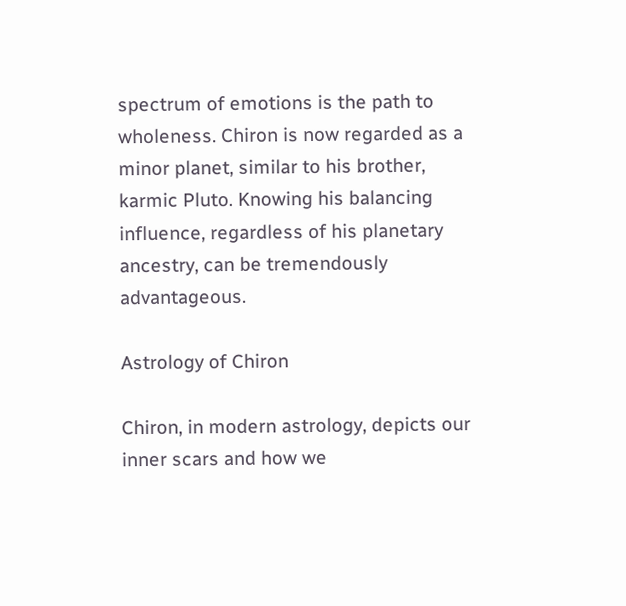spectrum of emotions is the path to wholeness. Chiron is now regarded as a minor planet, similar to his brother, karmic Pluto. Knowing his balancing influence, regardless of his planetary ancestry, can be tremendously advantageous.

Astrology of Chiron

Chiron, in modern astrology, depicts our inner scars and how we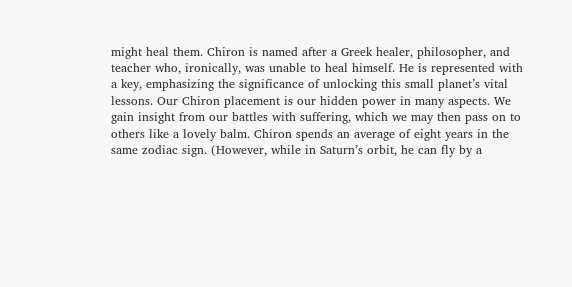might heal them. Chiron is named after a Greek healer, philosopher, and teacher who, ironically, was unable to heal himself. He is represented with a key, emphasizing the significance of unlocking this small planet’s vital lessons. Our Chiron placement is our hidden power in many aspects. We gain insight from our battles with suffering, which we may then pass on to others like a lovely balm. Chiron spends an average of eight years in the same zodiac sign. (However, while in Saturn’s orbit, he can fly by a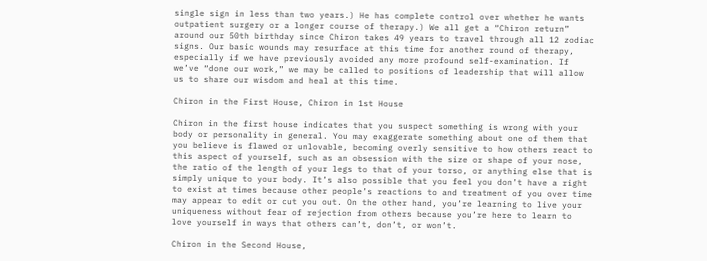single sign in less than two years.) He has complete control over whether he wants outpatient surgery or a longer course of therapy.) We all get a “Chiron return” around our 50th birthday since Chiron takes 49 years to travel through all 12 zodiac signs. Our basic wounds may resurface at this time for another round of therapy, especially if we have previously avoided any more profound self-examination. If we’ve “done our work,” we may be called to positions of leadership that will allow us to share our wisdom and heal at this time.

Chiron in the First House, Chiron in 1st House

Chiron in the first house indicates that you suspect something is wrong with your body or personality in general. You may exaggerate something about one of them that you believe is flawed or unlovable, becoming overly sensitive to how others react to this aspect of yourself, such as an obsession with the size or shape of your nose, the ratio of the length of your legs to that of your torso, or anything else that is simply unique to your body. It’s also possible that you feel you don’t have a right to exist at times because other people’s reactions to and treatment of you over time may appear to edit or cut you out. On the other hand, you’re learning to live your uniqueness without fear of rejection from others because you’re here to learn to love yourself in ways that others can’t, don’t, or won’t.

Chiron in the Second House,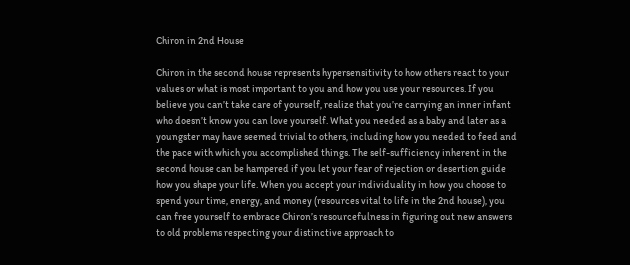Chiron in 2nd House

Chiron in the second house represents hypersensitivity to how others react to your values or what is most important to you and how you use your resources. If you believe you can’t take care of yourself, realize that you’re carrying an inner infant who doesn’t know you can love yourself. What you needed as a baby and later as a youngster may have seemed trivial to others, including how you needed to feed and the pace with which you accomplished things. The self-sufficiency inherent in the second house can be hampered if you let your fear of rejection or desertion guide how you shape your life. When you accept your individuality in how you choose to spend your time, energy, and money (resources vital to life in the 2nd house), you can free yourself to embrace Chiron’s resourcefulness in figuring out new answers to old problems respecting your distinctive approach to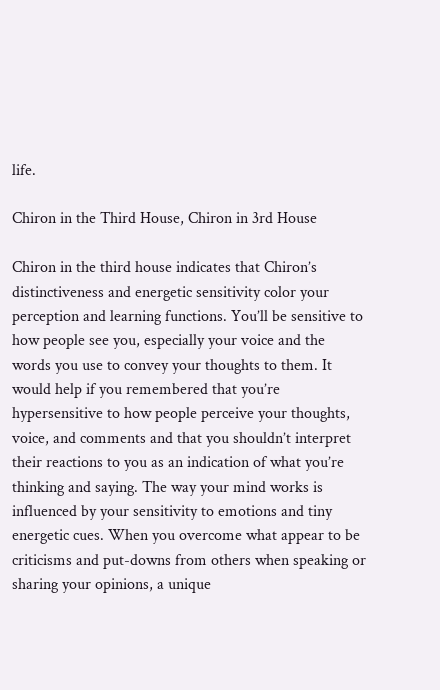life.

Chiron in the Third House, Chiron in 3rd House

Chiron in the third house indicates that Chiron’s distinctiveness and energetic sensitivity color your perception and learning functions. You’ll be sensitive to how people see you, especially your voice and the words you use to convey your thoughts to them. It would help if you remembered that you’re hypersensitive to how people perceive your thoughts, voice, and comments and that you shouldn’t interpret their reactions to you as an indication of what you’re thinking and saying. The way your mind works is influenced by your sensitivity to emotions and tiny energetic cues. When you overcome what appear to be criticisms and put-downs from others when speaking or sharing your opinions, a unique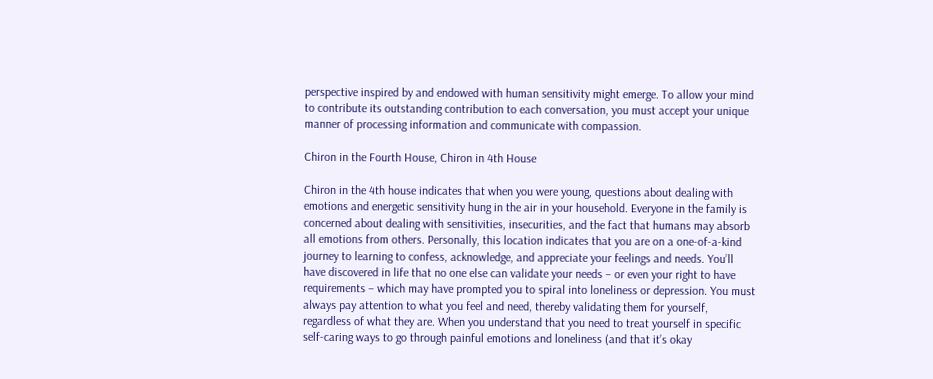perspective inspired by and endowed with human sensitivity might emerge. To allow your mind to contribute its outstanding contribution to each conversation, you must accept your unique manner of processing information and communicate with compassion.

Chiron in the Fourth House, Chiron in 4th House

Chiron in the 4th house indicates that when you were young, questions about dealing with emotions and energetic sensitivity hung in the air in your household. Everyone in the family is concerned about dealing with sensitivities, insecurities, and the fact that humans may absorb all emotions from others. Personally, this location indicates that you are on a one-of-a-kind journey to learning to confess, acknowledge, and appreciate your feelings and needs. You’ll have discovered in life that no one else can validate your needs – or even your right to have requirements – which may have prompted you to spiral into loneliness or depression. You must always pay attention to what you feel and need, thereby validating them for yourself, regardless of what they are. When you understand that you need to treat yourself in specific self-caring ways to go through painful emotions and loneliness (and that it’s okay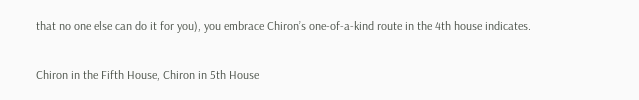that no one else can do it for you), you embrace Chiron’s one-of-a-kind route in the 4th house indicates.

Chiron in the Fifth House, Chiron in 5th House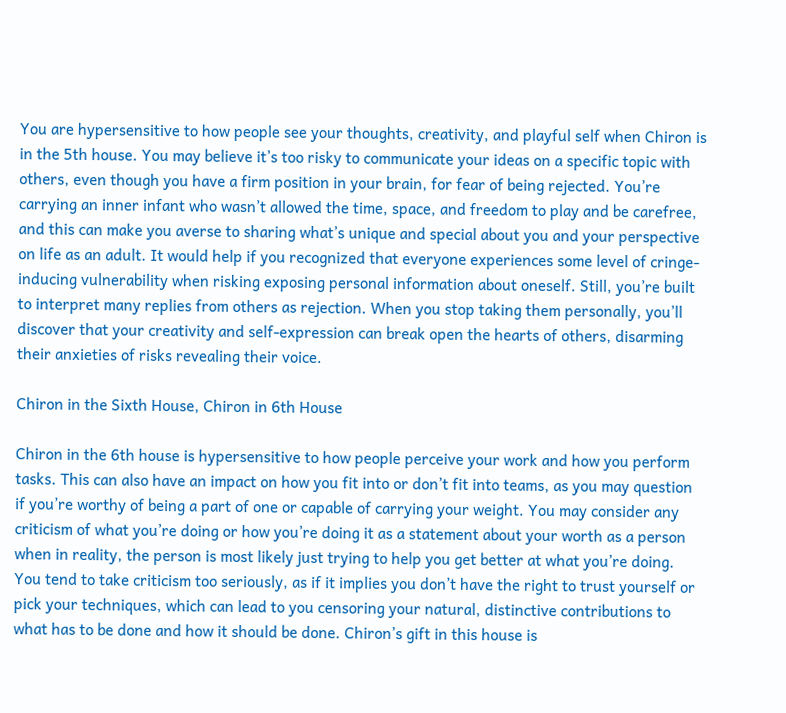You are hypersensitive to how people see your thoughts, creativity, and playful self when Chiron is in the 5th house. You may believe it’s too risky to communicate your ideas on a specific topic with others, even though you have a firm position in your brain, for fear of being rejected. You’re carrying an inner infant who wasn’t allowed the time, space, and freedom to play and be carefree, and this can make you averse to sharing what’s unique and special about you and your perspective on life as an adult. It would help if you recognized that everyone experiences some level of cringe-inducing vulnerability when risking exposing personal information about oneself. Still, you’re built to interpret many replies from others as rejection. When you stop taking them personally, you’ll discover that your creativity and self-expression can break open the hearts of others, disarming their anxieties of risks revealing their voice.

Chiron in the Sixth House, Chiron in 6th House

Chiron in the 6th house is hypersensitive to how people perceive your work and how you perform tasks. This can also have an impact on how you fit into or don’t fit into teams, as you may question if you’re worthy of being a part of one or capable of carrying your weight. You may consider any criticism of what you’re doing or how you’re doing it as a statement about your worth as a person when in reality, the person is most likely just trying to help you get better at what you’re doing. You tend to take criticism too seriously, as if it implies you don’t have the right to trust yourself or pick your techniques, which can lead to you censoring your natural, distinctive contributions to what has to be done and how it should be done. Chiron’s gift in this house is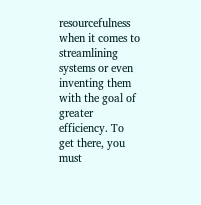resourcefulness when it comes to streamlining systems or even inventing them with the goal of greater efficiency. To get there, you must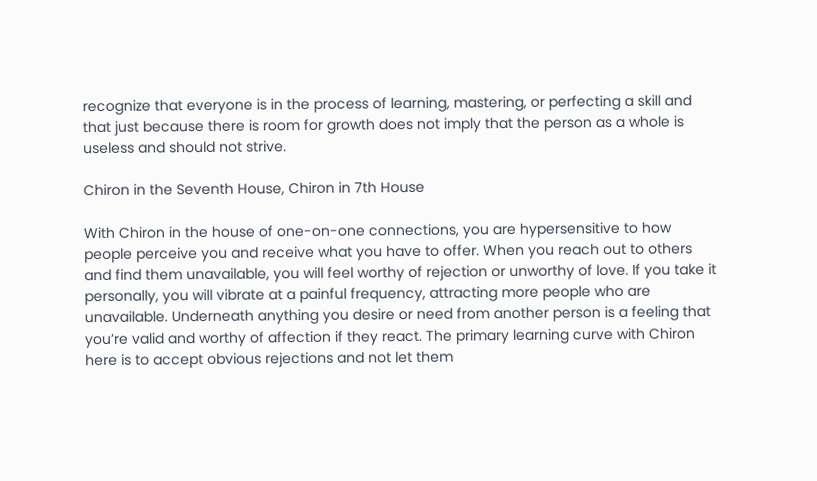recognize that everyone is in the process of learning, mastering, or perfecting a skill and that just because there is room for growth does not imply that the person as a whole is useless and should not strive.

Chiron in the Seventh House, Chiron in 7th House

With Chiron in the house of one-on-one connections, you are hypersensitive to how people perceive you and receive what you have to offer. When you reach out to others and find them unavailable, you will feel worthy of rejection or unworthy of love. If you take it personally, you will vibrate at a painful frequency, attracting more people who are unavailable. Underneath anything you desire or need from another person is a feeling that you’re valid and worthy of affection if they react. The primary learning curve with Chiron here is to accept obvious rejections and not let them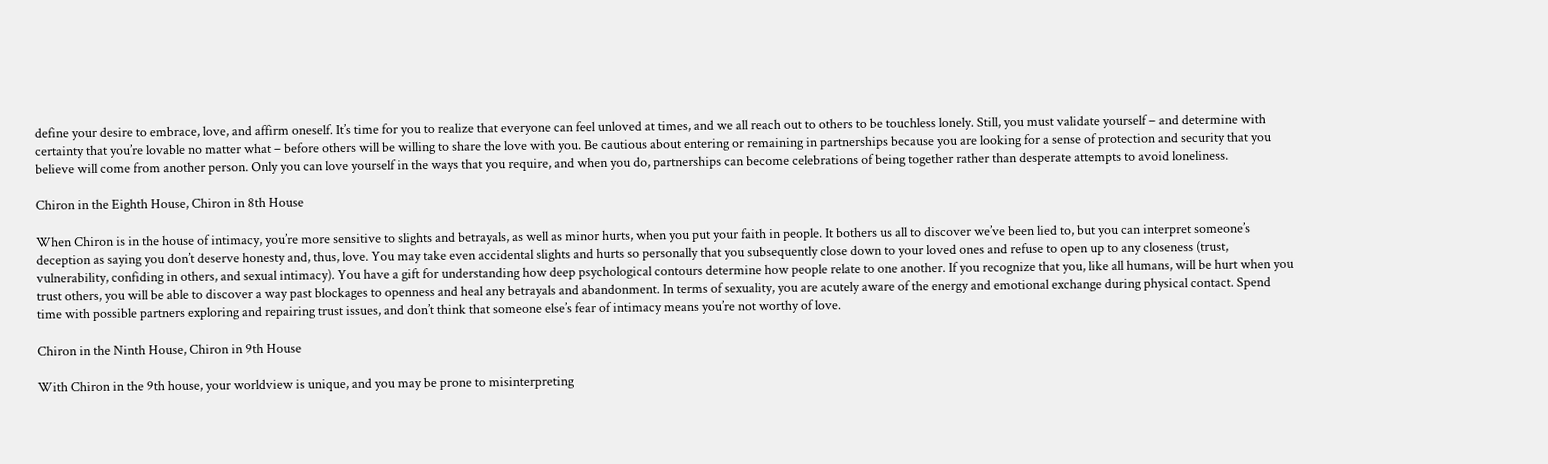define your desire to embrace, love, and affirm oneself. It’s time for you to realize that everyone can feel unloved at times, and we all reach out to others to be touchless lonely. Still, you must validate yourself – and determine with certainty that you’re lovable no matter what – before others will be willing to share the love with you. Be cautious about entering or remaining in partnerships because you are looking for a sense of protection and security that you believe will come from another person. Only you can love yourself in the ways that you require, and when you do, partnerships can become celebrations of being together rather than desperate attempts to avoid loneliness.

Chiron in the Eighth House, Chiron in 8th House

When Chiron is in the house of intimacy, you’re more sensitive to slights and betrayals, as well as minor hurts, when you put your faith in people. It bothers us all to discover we’ve been lied to, but you can interpret someone’s deception as saying you don’t deserve honesty and, thus, love. You may take even accidental slights and hurts so personally that you subsequently close down to your loved ones and refuse to open up to any closeness (trust, vulnerability, confiding in others, and sexual intimacy). You have a gift for understanding how deep psychological contours determine how people relate to one another. If you recognize that you, like all humans, will be hurt when you trust others, you will be able to discover a way past blockages to openness and heal any betrayals and abandonment. In terms of sexuality, you are acutely aware of the energy and emotional exchange during physical contact. Spend time with possible partners exploring and repairing trust issues, and don’t think that someone else’s fear of intimacy means you’re not worthy of love.

Chiron in the Ninth House, Chiron in 9th House

With Chiron in the 9th house, your worldview is unique, and you may be prone to misinterpreting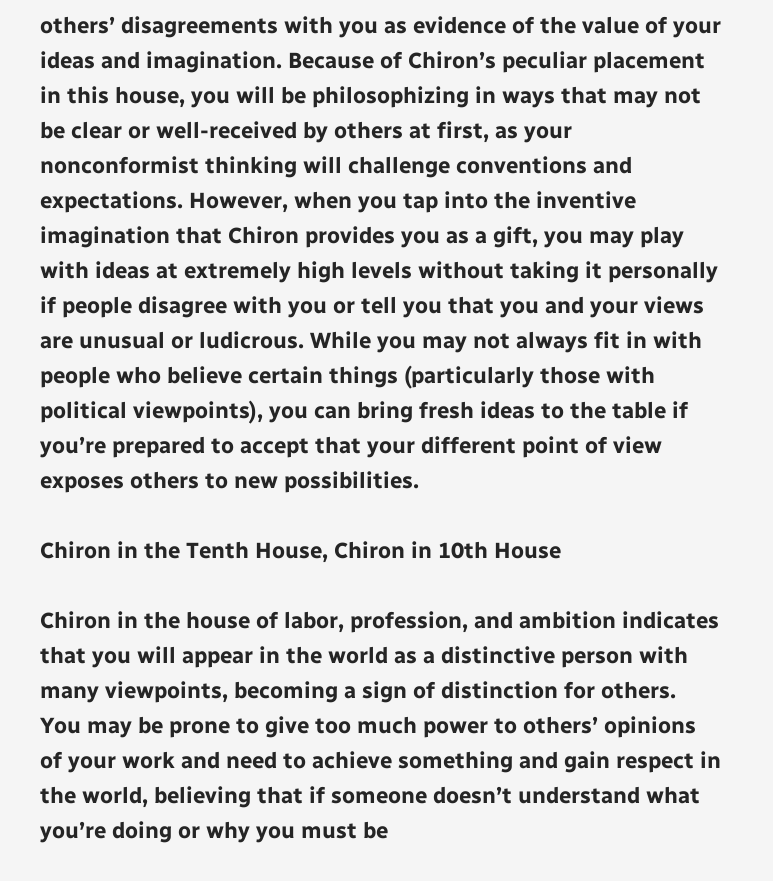others’ disagreements with you as evidence of the value of your ideas and imagination. Because of Chiron’s peculiar placement in this house, you will be philosophizing in ways that may not be clear or well-received by others at first, as your nonconformist thinking will challenge conventions and expectations. However, when you tap into the inventive imagination that Chiron provides you as a gift, you may play with ideas at extremely high levels without taking it personally if people disagree with you or tell you that you and your views are unusual or ludicrous. While you may not always fit in with people who believe certain things (particularly those with political viewpoints), you can bring fresh ideas to the table if you’re prepared to accept that your different point of view exposes others to new possibilities.

Chiron in the Tenth House, Chiron in 10th House

Chiron in the house of labor, profession, and ambition indicates that you will appear in the world as a distinctive person with many viewpoints, becoming a sign of distinction for others. You may be prone to give too much power to others’ opinions of your work and need to achieve something and gain respect in the world, believing that if someone doesn’t understand what you’re doing or why you must be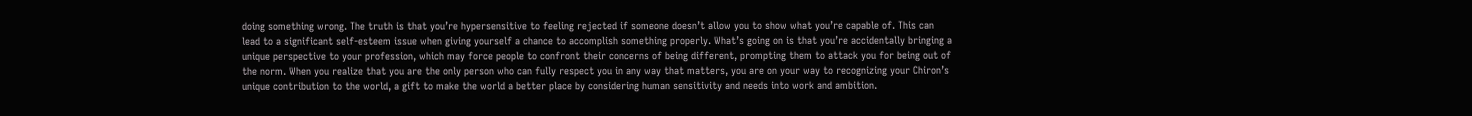doing something wrong. The truth is that you’re hypersensitive to feeling rejected if someone doesn’t allow you to show what you’re capable of. This can lead to a significant self-esteem issue when giving yourself a chance to accomplish something properly. What’s going on is that you’re accidentally bringing a unique perspective to your profession, which may force people to confront their concerns of being different, prompting them to attack you for being out of the norm. When you realize that you are the only person who can fully respect you in any way that matters, you are on your way to recognizing your Chiron’s unique contribution to the world, a gift to make the world a better place by considering human sensitivity and needs into work and ambition.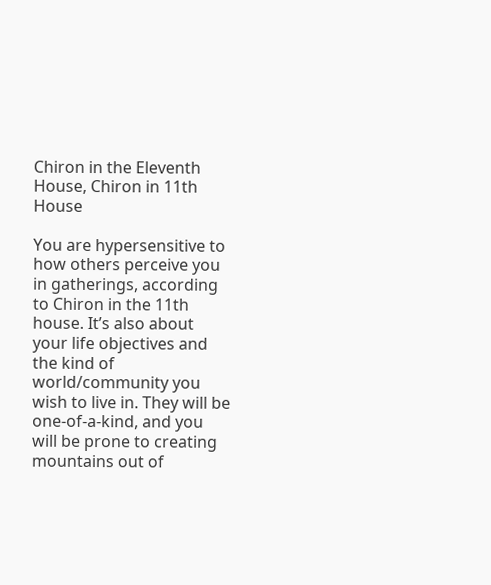Chiron in the Eleventh House, Chiron in 11th House

You are hypersensitive to how others perceive you in gatherings, according to Chiron in the 11th house. It’s also about your life objectives and the kind of world/community you wish to live in. They will be one-of-a-kind, and you will be prone to creating mountains out of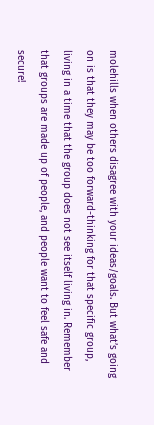molehills when others disagree with your ideas/goals. But what’s going on is that they may be too forward-thinking for that specific group, living in a time that the group does not see itself living in. Remember that groups are made up of people, and people want to feel safe and secure!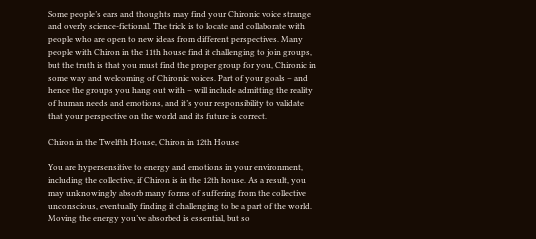Some people’s ears and thoughts may find your Chironic voice strange and overly science-fictional. The trick is to locate and collaborate with people who are open to new ideas from different perspectives. Many people with Chiron in the 11th house find it challenging to join groups, but the truth is that you must find the proper group for you, Chironic in some way and welcoming of Chironic voices. Part of your goals – and hence the groups you hang out with – will include admitting the reality of human needs and emotions, and it’s your responsibility to validate that your perspective on the world and its future is correct.

Chiron in the Twelfth House, Chiron in 12th House

You are hypersensitive to energy and emotions in your environment, including the collective, if Chiron is in the 12th house. As a result, you may unknowingly absorb many forms of suffering from the collective unconscious, eventually finding it challenging to be a part of the world. Moving the energy you’ve absorbed is essential, but so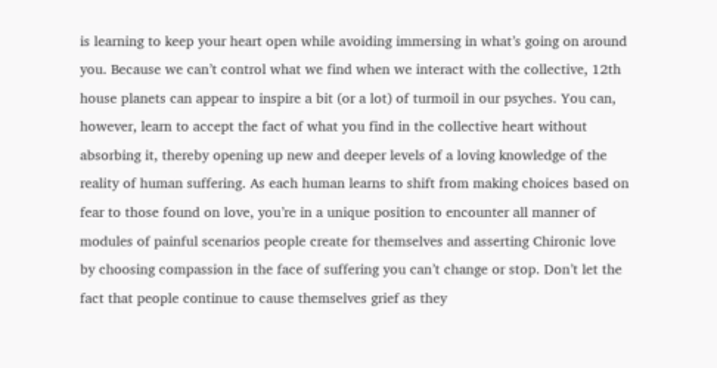is learning to keep your heart open while avoiding immersing in what’s going on around you. Because we can’t control what we find when we interact with the collective, 12th house planets can appear to inspire a bit (or a lot) of turmoil in our psyches. You can, however, learn to accept the fact of what you find in the collective heart without absorbing it, thereby opening up new and deeper levels of a loving knowledge of the reality of human suffering. As each human learns to shift from making choices based on fear to those found on love, you’re in a unique position to encounter all manner of modules of painful scenarios people create for themselves and asserting Chironic love by choosing compassion in the face of suffering you can’t change or stop. Don’t let the fact that people continue to cause themselves grief as they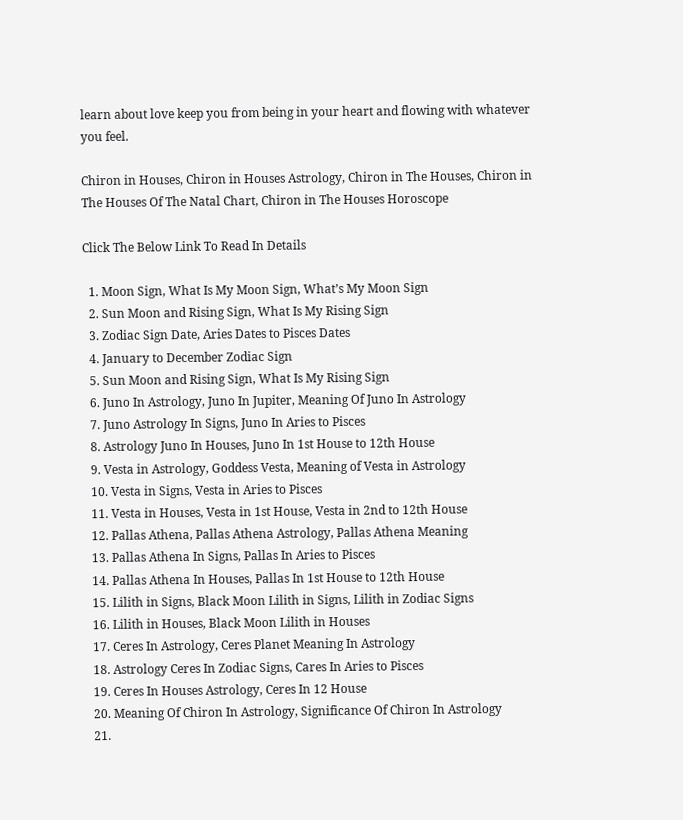learn about love keep you from being in your heart and flowing with whatever you feel.

Chiron in Houses, Chiron in Houses Astrology, Chiron in The Houses, Chiron in The Houses Of The Natal Chart, Chiron in The Houses Horoscope

Click The Below Link To Read In Details

  1. Moon Sign, What Is My Moon Sign, What’s My Moon Sign
  2. Sun Moon and Rising Sign, What Is My Rising Sign
  3. Zodiac Sign Date, Aries Dates to Pisces Dates
  4. January to December Zodiac Sign
  5. Sun Moon and Rising Sign, What Is My Rising Sign
  6. Juno In Astrology, Juno In Jupiter, Meaning Of Juno In Astrology
  7. Juno Astrology In Signs, Juno In Aries to Pisces
  8. Astrology Juno In Houses, Juno In 1st House to 12th House
  9. Vesta in Astrology, Goddess Vesta, Meaning of Vesta in Astrology
  10. Vesta in Signs, Vesta in Aries to Pisces
  11. Vesta in Houses, Vesta in 1st House, Vesta in 2nd to 12th House
  12. Pallas Athena, Pallas Athena Astrology, Pallas Athena Meaning
  13. Pallas Athena In Signs, Pallas In Aries to Pisces
  14. Pallas Athena In Houses, Pallas In 1st House to 12th House
  15. Lilith in Signs, Black Moon Lilith in Signs, Lilith in Zodiac Signs
  16. Lilith in Houses, Black Moon Lilith in Houses
  17. Ceres In Astrology, Ceres Planet Meaning In Astrology
  18. Astrology Ceres In Zodiac Signs, Cares In Aries to Pisces
  19. Ceres In Houses Astrology, Ceres In 12 House
  20. Meaning Of Chiron In Astrology, Significance Of Chiron In Astrology
  21.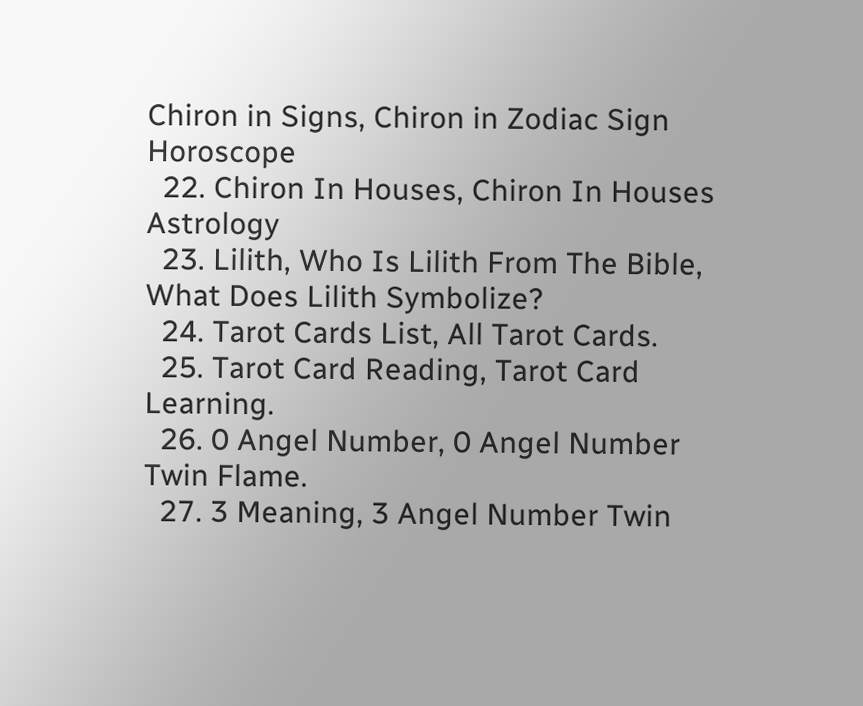Chiron in Signs, Chiron in Zodiac Sign Horoscope
  22. Chiron In Houses, Chiron In Houses Astrology
  23. Lilith, Who Is Lilith From The Bible, What Does Lilith Symbolize?
  24. Tarot Cards List, All Tarot Cards.
  25. Tarot Card Reading, Tarot Card Learning.
  26. 0 Angel Number, 0 Angel Number Twin Flame.
  27. 3 Meaning, 3 Angel Number Twin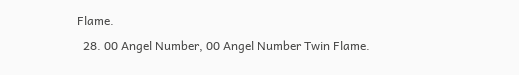Flame.
  28. 00 Angel Number, 00 Angel Number Twin Flame.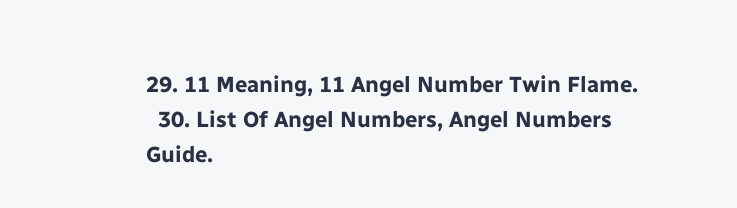29. 11 Meaning, 11 Angel Number Twin Flame.
  30. List Of Angel Numbers, Angel Numbers Guide.